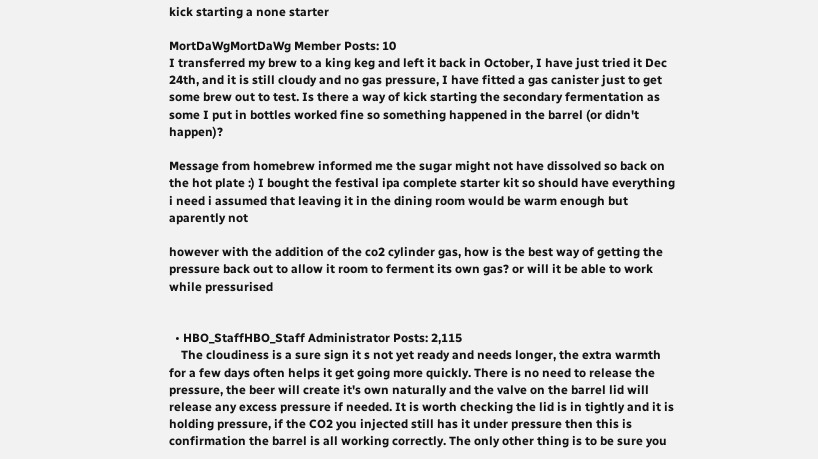kick starting a none starter

MortDaWgMortDaWg Member Posts: 10
I transferred my brew to a king keg and left it back in October, I have just tried it Dec 24th, and it is still cloudy and no gas pressure, I have fitted a gas canister just to get some brew out to test. Is there a way of kick starting the secondary fermentation as some I put in bottles worked fine so something happened in the barrel (or didn't happen)?

Message from homebrew informed me the sugar might not have dissolved so back on the hot plate :) I bought the festival ipa complete starter kit so should have everything i need i assumed that leaving it in the dining room would be warm enough but aparently not

however with the addition of the co2 cylinder gas, how is the best way of getting the pressure back out to allow it room to ferment its own gas? or will it be able to work while pressurised


  • HBO_StaffHBO_Staff Administrator Posts: 2,115
    The cloudiness is a sure sign it s not yet ready and needs longer, the extra warmth for a few days often helps it get going more quickly. There is no need to release the pressure, the beer will create it's own naturally and the valve on the barrel lid will release any excess pressure if needed. It is worth checking the lid is in tightly and it is holding pressure, if the CO2 you injected still has it under pressure then this is confirmation the barrel is all working correctly. The only other thing is to be sure you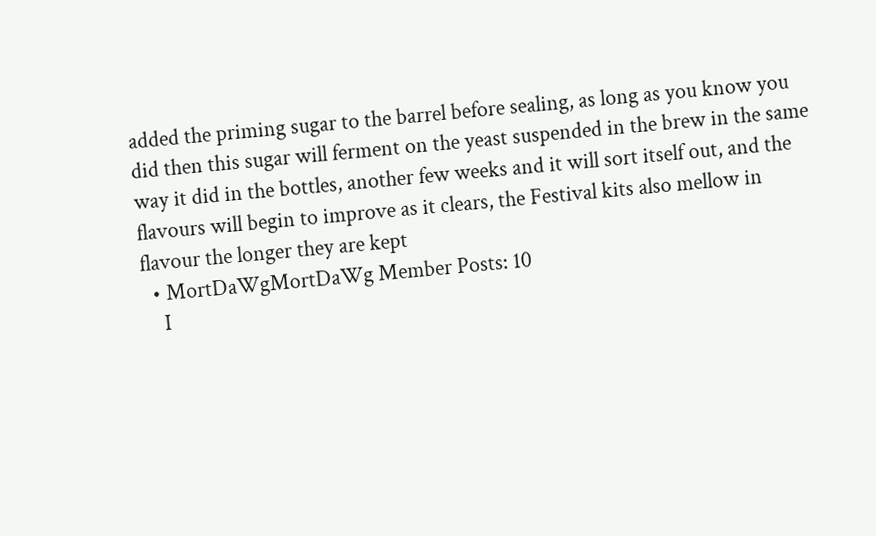added the priming sugar to the barrel before sealing, as long as you know you did then this sugar will ferment on the yeast suspended in the brew in the same way it did in the bottles, another few weeks and it will sort itself out, and the flavours will begin to improve as it clears, the Festival kits also mellow in flavour the longer they are kept
  • MortDaWgMortDaWg Member Posts: 10
    I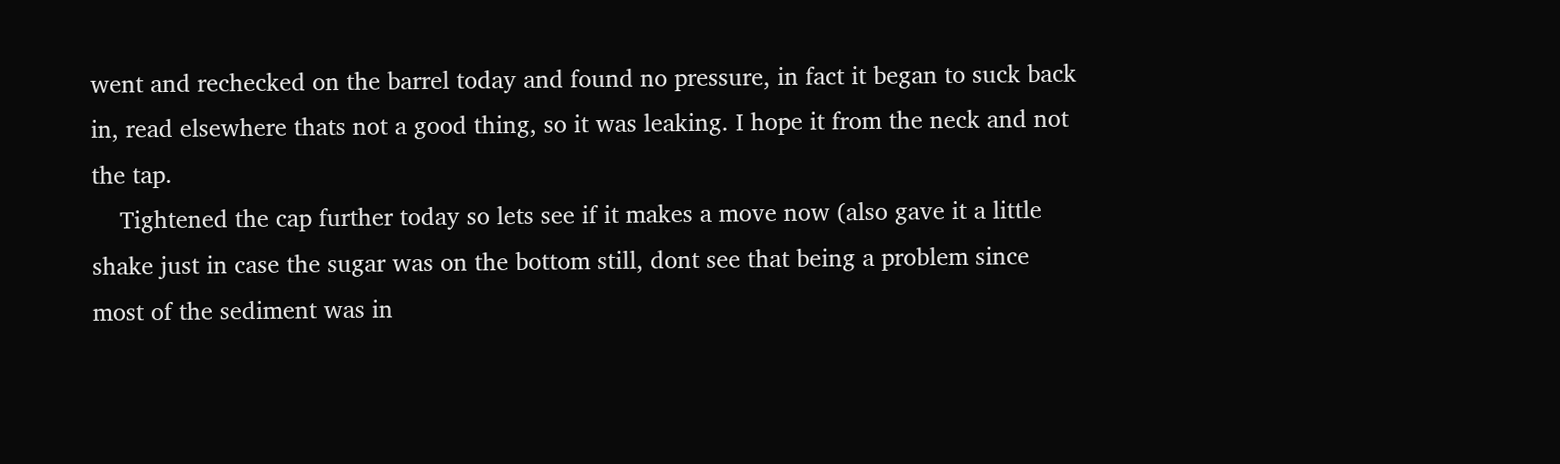went and rechecked on the barrel today and found no pressure, in fact it began to suck back in, read elsewhere thats not a good thing, so it was leaking. I hope it from the neck and not the tap.
    Tightened the cap further today so lets see if it makes a move now (also gave it a little shake just in case the sugar was on the bottom still, dont see that being a problem since most of the sediment was in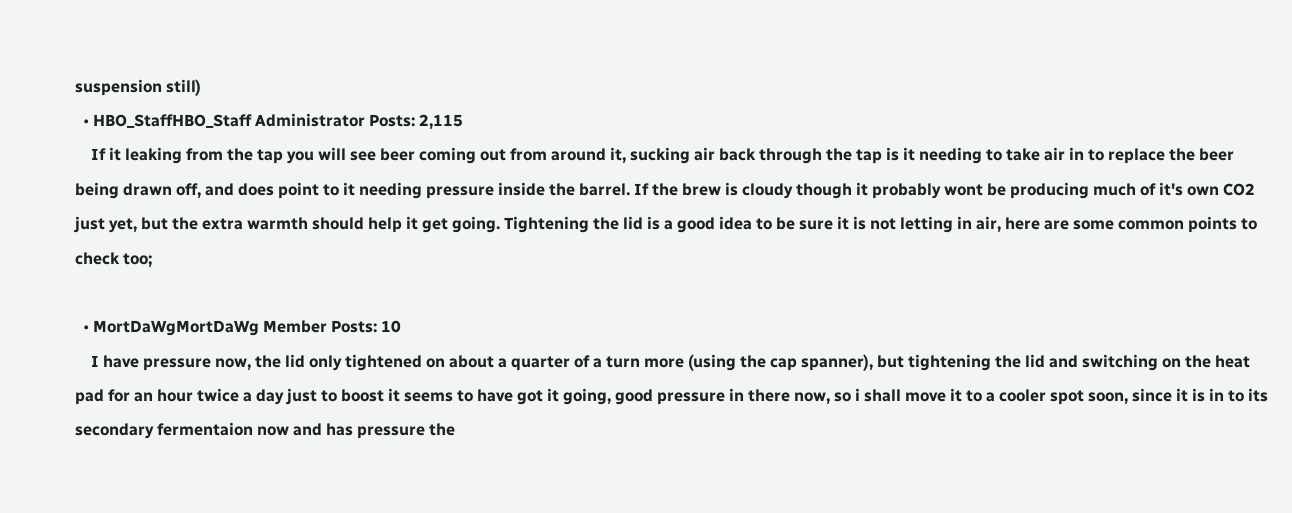suspension still)
  • HBO_StaffHBO_Staff Administrator Posts: 2,115
    If it leaking from the tap you will see beer coming out from around it, sucking air back through the tap is it needing to take air in to replace the beer being drawn off, and does point to it needing pressure inside the barrel. If the brew is cloudy though it probably wont be producing much of it's own CO2 just yet, but the extra warmth should help it get going. Tightening the lid is a good idea to be sure it is not letting in air, here are some common points to check too;

  • MortDaWgMortDaWg Member Posts: 10
    I have pressure now, the lid only tightened on about a quarter of a turn more (using the cap spanner), but tightening the lid and switching on the heat pad for an hour twice a day just to boost it seems to have got it going, good pressure in there now, so i shall move it to a cooler spot soon, since it is in to its secondary fermentaion now and has pressure the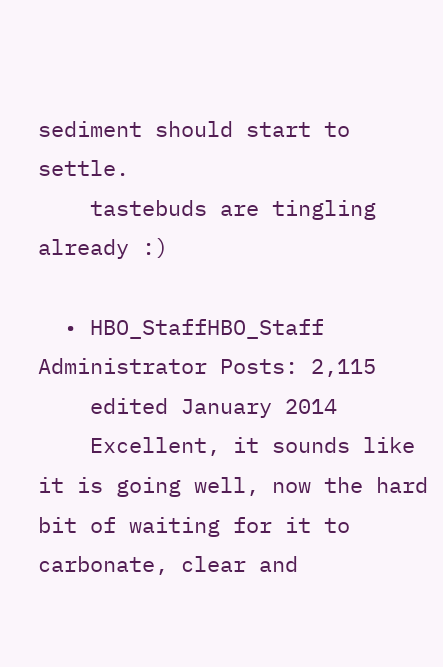sediment should start to settle.
    tastebuds are tingling already :)

  • HBO_StaffHBO_Staff Administrator Posts: 2,115
    edited January 2014
    Excellent, it sounds like it is going well, now the hard bit of waiting for it to carbonate, clear and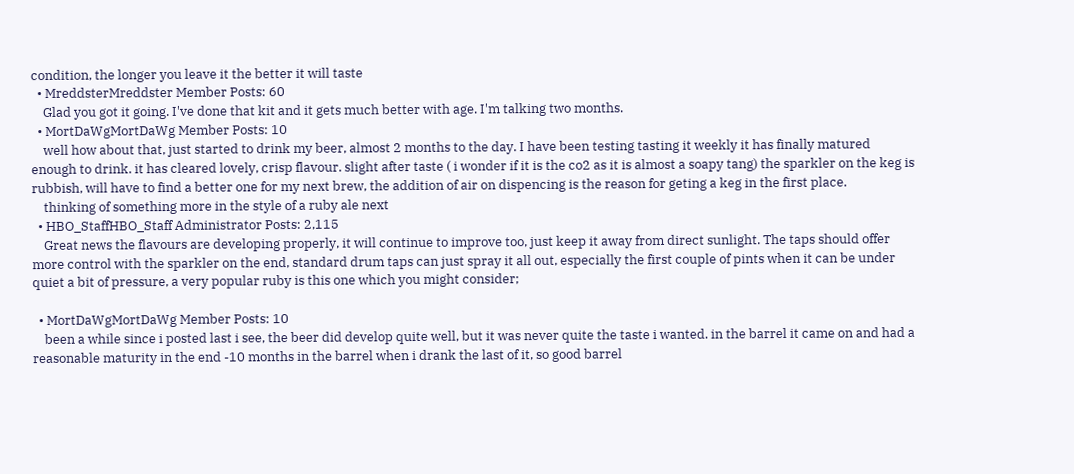condition, the longer you leave it the better it will taste
  • MreddsterMreddster Member Posts: 60
    Glad you got it going. I've done that kit and it gets much better with age. I'm talking two months.
  • MortDaWgMortDaWg Member Posts: 10
    well how about that, just started to drink my beer, almost 2 months to the day. I have been testing tasting it weekly it has finally matured enough to drink. it has cleared lovely, crisp flavour. slight after taste ( i wonder if it is the co2 as it is almost a soapy tang) the sparkler on the keg is rubbish, will have to find a better one for my next brew, the addition of air on dispencing is the reason for geting a keg in the first place.
    thinking of something more in the style of a ruby ale next
  • HBO_StaffHBO_Staff Administrator Posts: 2,115
    Great news the flavours are developing properly, it will continue to improve too, just keep it away from direct sunlight. The taps should offer more control with the sparkler on the end, standard drum taps can just spray it all out, especially the first couple of pints when it can be under quiet a bit of pressure, a very popular ruby is this one which you might consider;

  • MortDaWgMortDaWg Member Posts: 10
    been a while since i posted last i see, the beer did develop quite well, but it was never quite the taste i wanted. in the barrel it came on and had a reasonable maturity in the end -10 months in the barrel when i drank the last of it, so good barrel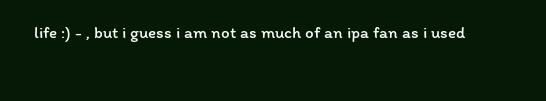life :) - , but i guess i am not as much of an ipa fan as i used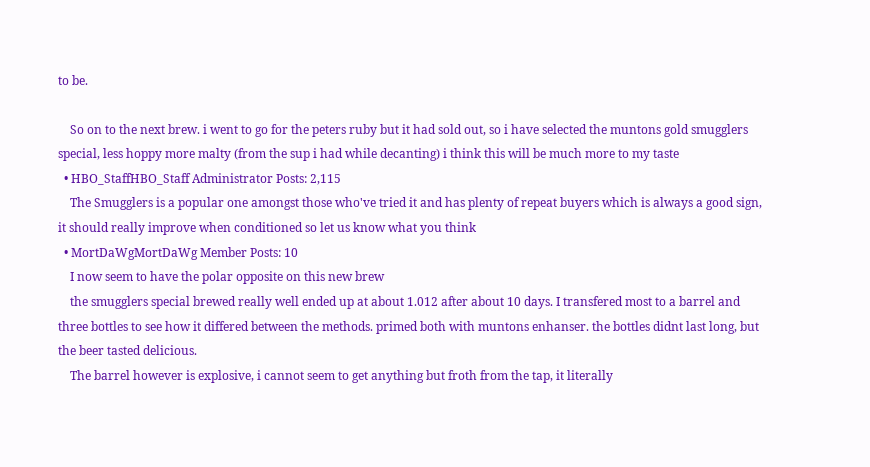to be.

    So on to the next brew. i went to go for the peters ruby but it had sold out, so i have selected the muntons gold smugglers special, less hoppy more malty (from the sup i had while decanting) i think this will be much more to my taste
  • HBO_StaffHBO_Staff Administrator Posts: 2,115
    The Smugglers is a popular one amongst those who've tried it and has plenty of repeat buyers which is always a good sign, it should really improve when conditioned so let us know what you think
  • MortDaWgMortDaWg Member Posts: 10
    I now seem to have the polar opposite on this new brew
    the smugglers special brewed really well ended up at about 1.012 after about 10 days. I transfered most to a barrel and three bottles to see how it differed between the methods. primed both with muntons enhanser. the bottles didnt last long, but the beer tasted delicious.
    The barrel however is explosive, i cannot seem to get anything but froth from the tap, it literally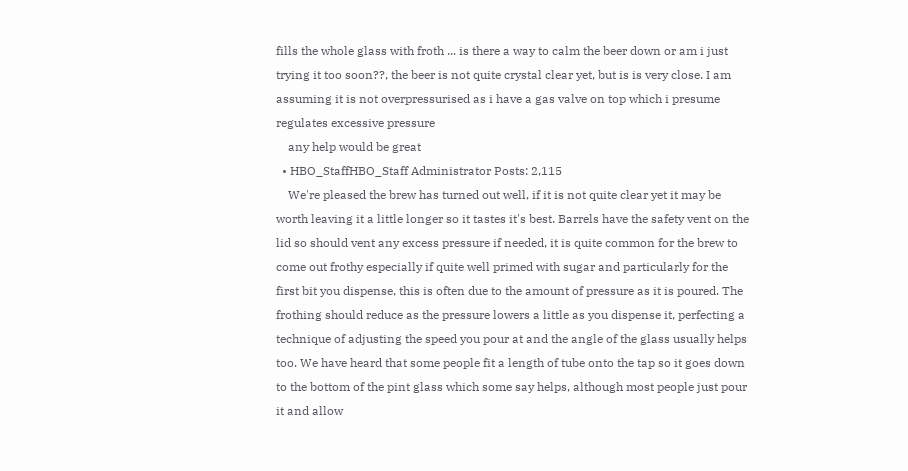fills the whole glass with froth ... is there a way to calm the beer down or am i just trying it too soon??, the beer is not quite crystal clear yet, but is is very close. I am assuming it is not overpressurised as i have a gas valve on top which i presume regulates excessive pressure
    any help would be great
  • HBO_StaffHBO_Staff Administrator Posts: 2,115
    We're pleased the brew has turned out well, if it is not quite clear yet it may be worth leaving it a little longer so it tastes it's best. Barrels have the safety vent on the lid so should vent any excess pressure if needed, it is quite common for the brew to come out frothy especially if quite well primed with sugar and particularly for the first bit you dispense, this is often due to the amount of pressure as it is poured. The frothing should reduce as the pressure lowers a little as you dispense it, perfecting a technique of adjusting the speed you pour at and the angle of the glass usually helps too. We have heard that some people fit a length of tube onto the tap so it goes down to the bottom of the pint glass which some say helps, although most people just pour it and allow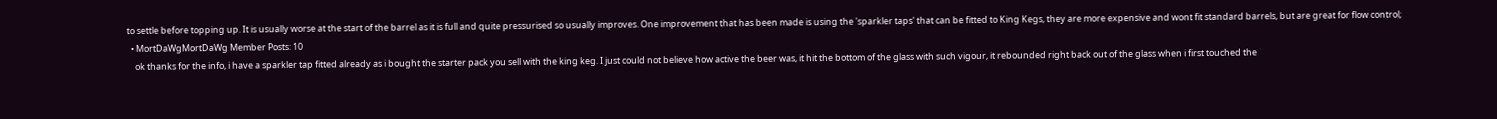to settle before topping up. It is usually worse at the start of the barrel as it is full and quite pressurised so usually improves. One improvement that has been made is using the 'sparkler taps' that can be fitted to King Kegs, they are more expensive and wont fit standard barrels, but are great for flow control;
  • MortDaWgMortDaWg Member Posts: 10
    ok thanks for the info, i have a sparkler tap fitted already as i bought the starter pack you sell with the king keg. I just could not believe how active the beer was, it hit the bottom of the glass with such vigour, it rebounded right back out of the glass when i first touched the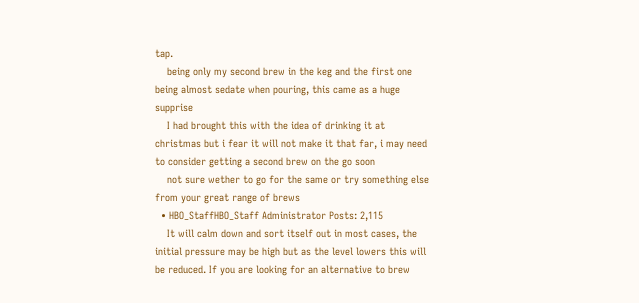tap.
    being only my second brew in the keg and the first one being almost sedate when pouring, this came as a huge supprise
    I had brought this with the idea of drinking it at christmas but i fear it will not make it that far, i may need to consider getting a second brew on the go soon
    not sure wether to go for the same or try something else from your great range of brews
  • HBO_StaffHBO_Staff Administrator Posts: 2,115
    It will calm down and sort itself out in most cases, the initial pressure may be high but as the level lowers this will be reduced. If you are looking for an alternative to brew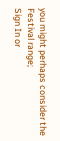you might perhaps consider the Festival range;
Sign In or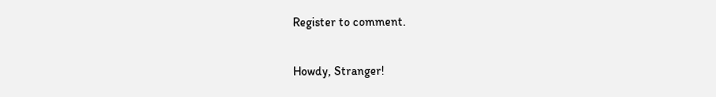Register to comment.

Howdy, Stranger!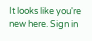It looks like you're new here. Sign in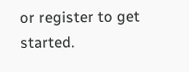or register to get started.